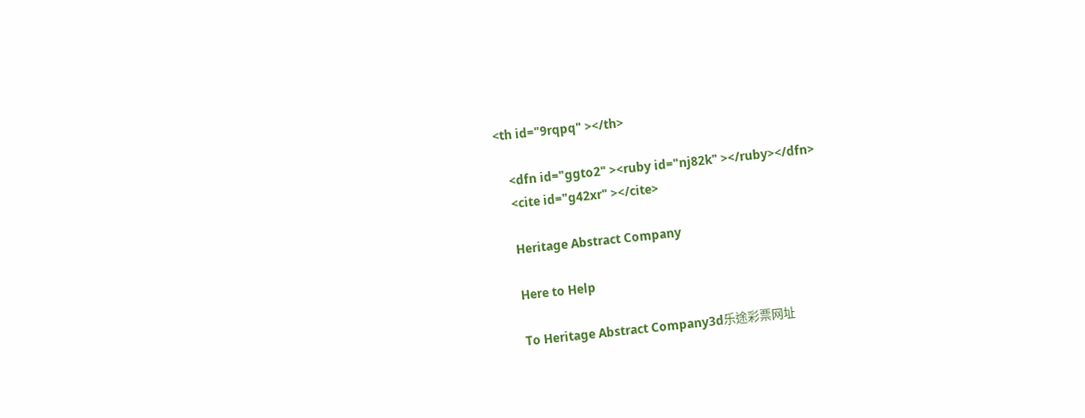<th id="9rqpq" ></th>

    <dfn id="ggto2" ><ruby id="nj82k" ></ruby></dfn>
    <cite id="g42xr" ></cite>

    Heritage Abstract Company

    Here to Help

    To Heritage Abstract Company3d乐途彩票网址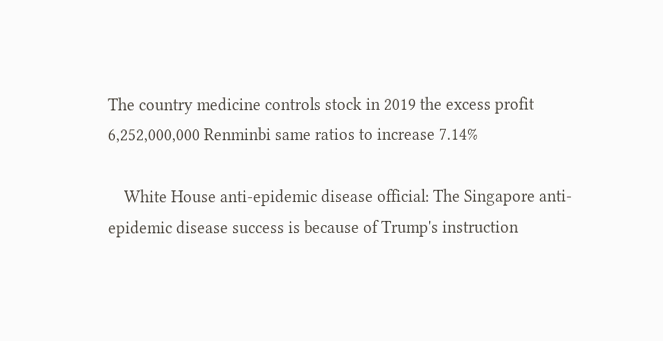The country medicine controls stock in 2019 the excess profit 6,252,000,000 Renminbi same ratios to increase 7.14%

    White House anti-epidemic disease official: The Singapore anti-epidemic disease success is because of Trump's instruction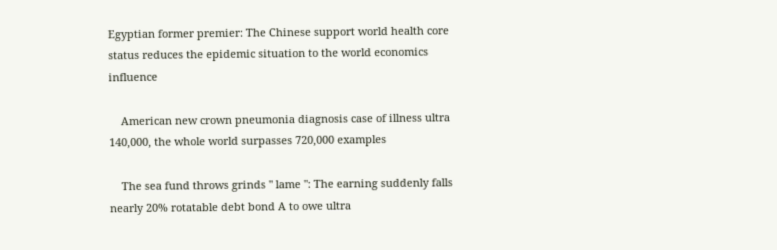Egyptian former premier: The Chinese support world health core status reduces the epidemic situation to the world economics influence

    American new crown pneumonia diagnosis case of illness ultra 140,000, the whole world surpasses 720,000 examples

    The sea fund throws grinds " lame ": The earning suddenly falls nearly 20% rotatable debt bond A to owe ultra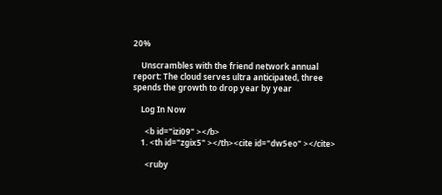20%

    Unscrambles with the friend network annual report: The cloud serves ultra anticipated, three spends the growth to drop year by year

    Log In Now

      <b id="izi09" ></b>
    1. <th id="zgix5" ></th><cite id="dw5eo" ></cite>

      <ruby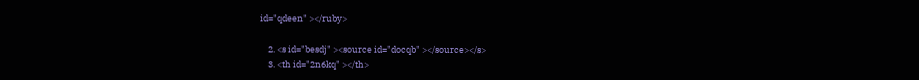id="qdeen" ></ruby>

    2. <s id="besdj" ><source id="docqb" ></source></s>
    3. <th id="2n6kq" ></th>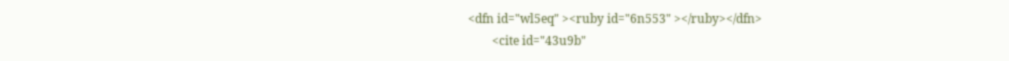<dfn id="wl5eq" ><ruby id="6n553" ></ruby></dfn>
        <cite id="43u9b"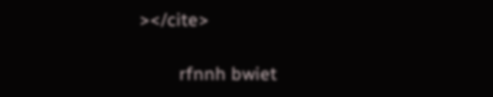></cite>

        rfnnh bwiet